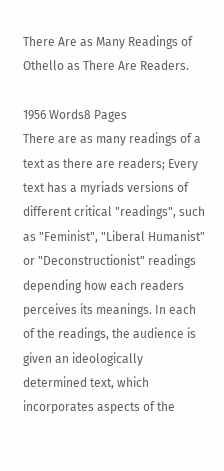There Are as Many Readings of Othello as There Are Readers.

1956 Words8 Pages
There are as many readings of a text as there are readers; Every text has a myriads versions of different critical "readings", such as "Feminist", "Liberal Humanist" or "Deconstructionist" readings depending how each readers perceives its meanings. In each of the readings, the audience is given an ideologically determined text, which incorporates aspects of the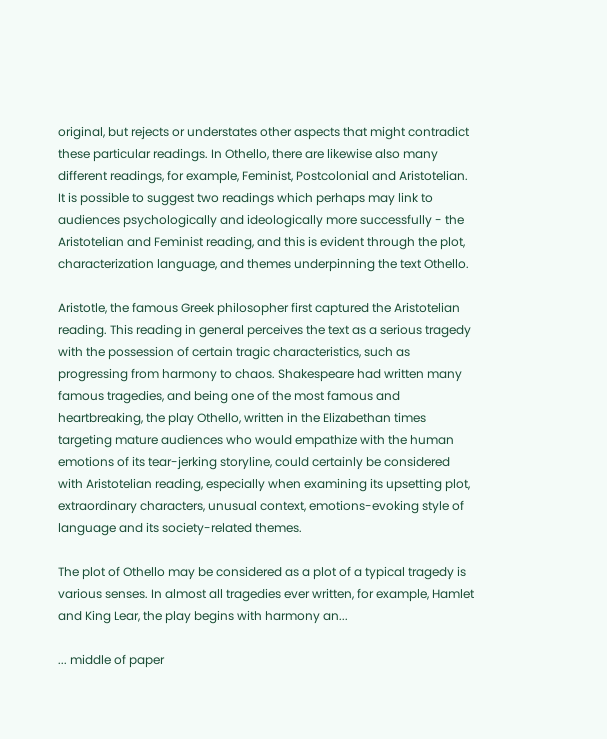original, but rejects or understates other aspects that might contradict these particular readings. In Othello, there are likewise also many different readings, for example, Feminist, Postcolonial and Aristotelian. It is possible to suggest two readings which perhaps may link to audiences psychologically and ideologically more successfully - the Aristotelian and Feminist reading, and this is evident through the plot, characterization language, and themes underpinning the text Othello.

Aristotle, the famous Greek philosopher first captured the Aristotelian reading. This reading in general perceives the text as a serious tragedy with the possession of certain tragic characteristics, such as progressing from harmony to chaos. Shakespeare had written many famous tragedies, and being one of the most famous and heartbreaking, the play Othello, written in the Elizabethan times targeting mature audiences who would empathize with the human emotions of its tear-jerking storyline, could certainly be considered with Aristotelian reading, especially when examining its upsetting plot, extraordinary characters, unusual context, emotions-evoking style of language and its society-related themes.

The plot of Othello may be considered as a plot of a typical tragedy is various senses. In almost all tragedies ever written, for example, Hamlet and King Lear, the play begins with harmony an...

... middle of paper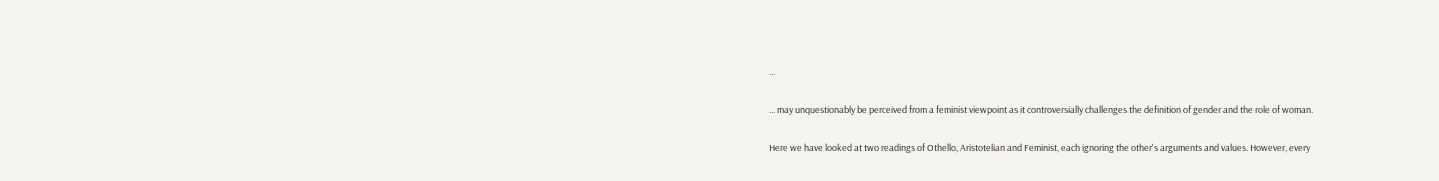...

... may unquestionably be perceived from a feminist viewpoint as it controversially challenges the definition of gender and the role of woman.

Here we have looked at two readings of Othello, Aristotelian and Feminist, each ignoring the other's arguments and values. However, every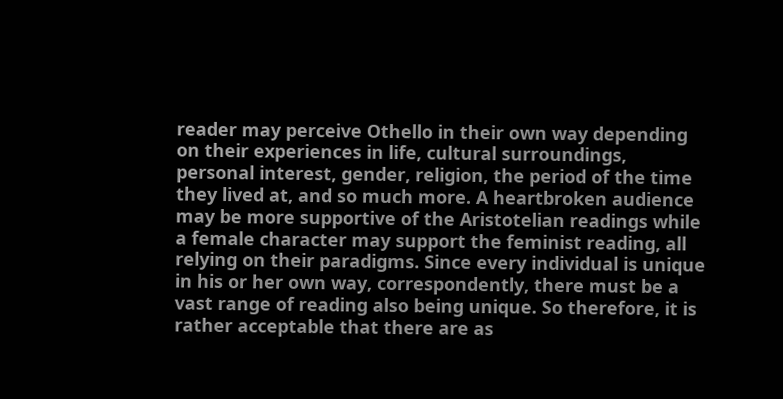reader may perceive Othello in their own way depending on their experiences in life, cultural surroundings, personal interest, gender, religion, the period of the time they lived at, and so much more. A heartbroken audience may be more supportive of the Aristotelian readings while a female character may support the feminist reading, all relying on their paradigms. Since every individual is unique in his or her own way, correspondently, there must be a vast range of reading also being unique. So therefore, it is rather acceptable that there are as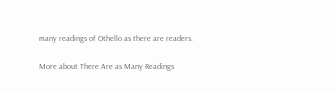many readings of Othello as there are readers.

More about There Are as Many Readings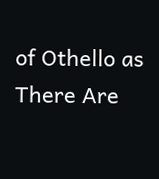of Othello as There Are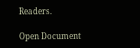Readers.

Open Document